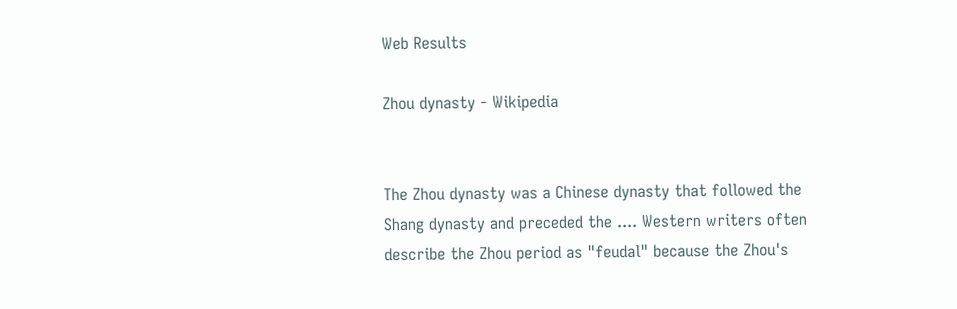Web Results

Zhou dynasty - Wikipedia


The Zhou dynasty was a Chinese dynasty that followed the Shang dynasty and preceded the .... Western writers often describe the Zhou period as "feudal" because the Zhou's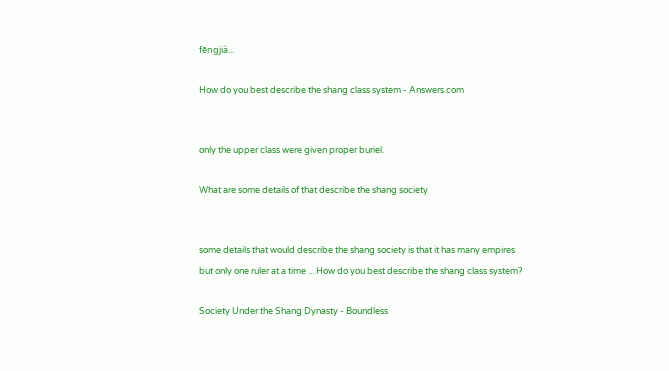fēngjià...

How do you best describe the shang class system - Answers.com


only the upper class were given proper buriel.

What are some details of that describe the shang society


some details that would describe the shang society is that it has many empires but only one ruler at a time ... How do you best describe the shang class system?

Society Under the Shang Dynasty - Boundless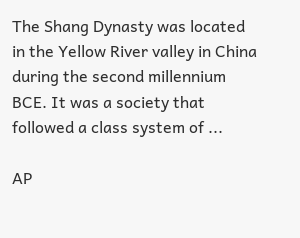The Shang Dynasty was located in the Yellow River valley in China during the second millennium BCE. It was a society that followed a class system of ...

AP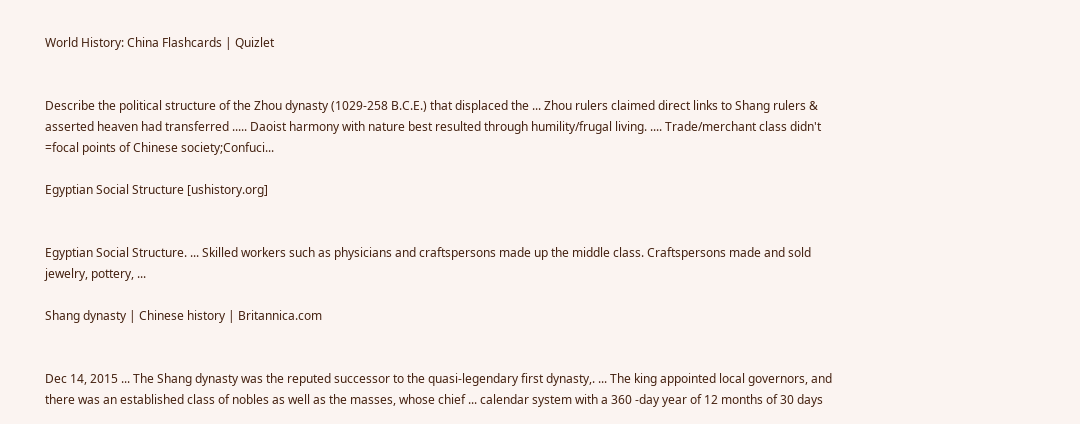World History: China Flashcards | Quizlet


Describe the political structure of the Zhou dynasty (1029-258 B.C.E.) that displaced the ... Zhou rulers claimed direct links to Shang rulers & asserted heaven had transferred ..... Daoist harmony with nature best resulted through humility/frugal living. .... Trade/merchant class didn't =focal points of Chinese society;Confuci...

Egyptian Social Structure [ushistory.org]


Egyptian Social Structure. ... Skilled workers such as physicians and craftspersons made up the middle class. Craftspersons made and sold jewelry, pottery, ...

Shang dynasty | Chinese history | Britannica.com


Dec 14, 2015 ... The Shang dynasty was the reputed successor to the quasi-legendary first dynasty,. ... The king appointed local governors, and there was an established class of nobles as well as the masses, whose chief ... calendar system with a 360 -day year of 12 months of 30 days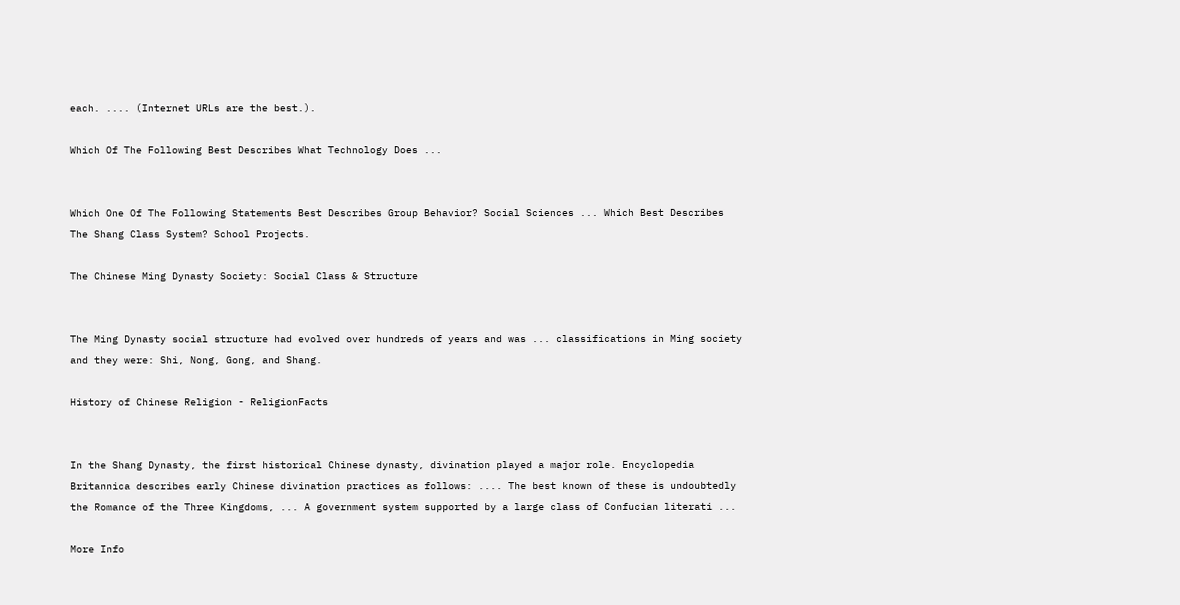each. .... (Internet URLs are the best.).

Which Of The Following Best Describes What Technology Does ...


Which One Of The Following Statements Best Describes Group Behavior? Social Sciences ... Which Best Describes The Shang Class System? School Projects.

The Chinese Ming Dynasty Society: Social Class & Structure


The Ming Dynasty social structure had evolved over hundreds of years and was ... classifications in Ming society and they were: Shi, Nong, Gong, and Shang.

History of Chinese Religion - ReligionFacts


In the Shang Dynasty, the first historical Chinese dynasty, divination played a major role. Encyclopedia Britannica describes early Chinese divination practices as follows: .... The best known of these is undoubtedly the Romance of the Three Kingdoms, ... A government system supported by a large class of Confucian literati ...

More Info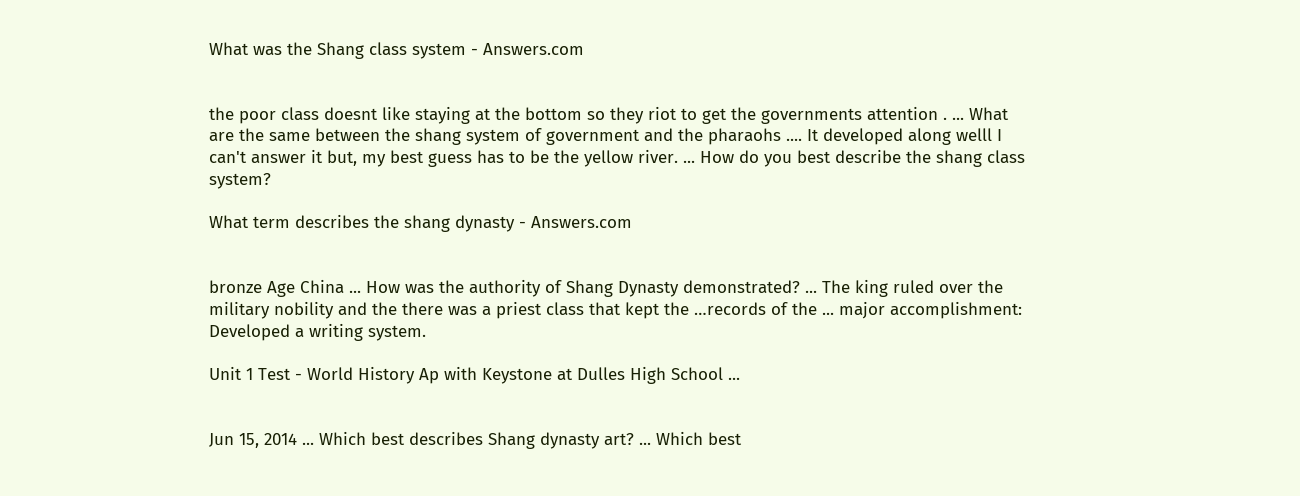What was the Shang class system - Answers.com


the poor class doesnt like staying at the bottom so they riot to get the governments attention . ... What are the same between the shang system of government and the pharaohs .... It developed along welll I can't answer it but, my best guess has to be the yellow river. ... How do you best describe the shang class system?

What term describes the shang dynasty - Answers.com


bronze Age China ... How was the authority of Shang Dynasty demonstrated? ... The king ruled over the military nobility and the there was a priest class that kept the …records of the ... major accomplishment: Developed a writing system.

Unit 1 Test - World History Ap with Keystone at Dulles High School ...


Jun 15, 2014 ... Which best describes Shang dynasty art? ... Which best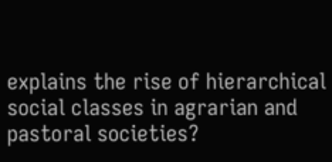explains the rise of hierarchical social classes in agrarian and pastoral societies?